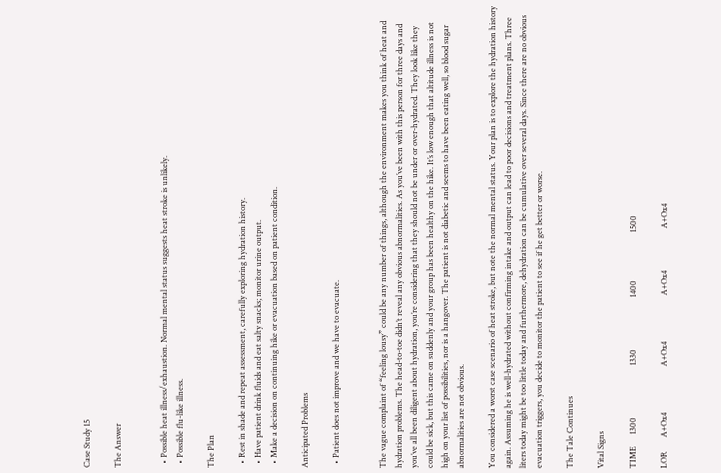Case Study 15

The Answer


  • Possible heat illness/exhaustion. Normal mental status suggests heat stroke is unlikely.
  • Possible flu-like illness.

The Plan

  • Rest in shade and repeat assessment, carefully exploring hydration history.
  • Have patient drink fluids and eat salty snacks; monitor urine output.
  • Make a decision on continuing hike or evacuation based on patient condition.

Anticipated Problems

  • Patient does not improve and we have to evacuate.


The vague complaint of “feeling lousy” could be any number of things, although the environment makes you think of heat and hydration problems. The head-to-toe didn’t reveal any obvious abnormalities. As you’ve been with this person for three days and you’ve all been diligent about hydration, you’re considering that they should not be under or over-hydrated. They look like they could be sick, but this came on suddenly and your group has been healthy on the hike. It’s low enough that altitude illness is not high on your list of possibilities, nor is a hangover. The patient is not diabetic and seems to have been eating well, so blood sugar abnormalities are not obvious.

You considered a worst case scenario of heat stroke, but note the normal mental status. Your plan is to explore the hydration history again. Assuming he is well-hydrated without confirming intake and output can lead to poor decisions and treatment plans. Three liters today might be too little today and furthermore, dehydration can be cumulative over several days. Since there are no obvious evacuation triggers, you decide to monitor the patient to see if he get better or worse.

The Tale Continues

Vital Signs

TIME      1300                          1330                          1400                        1500

LOR       A+Ox4                       A+Ox4                       A+Ox4                     A+Ox4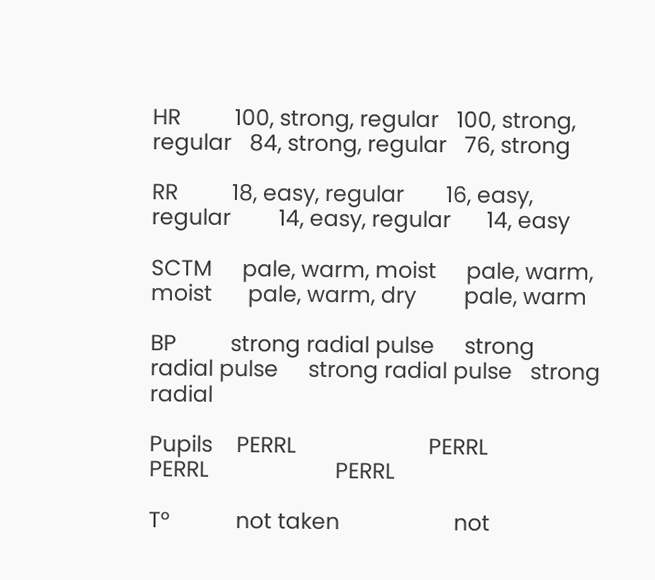HR         100, strong, regular   100, strong, regular   84, strong, regular   76, strong

RR         18, easy, regular       16, easy, regular        14, easy, regular      14, easy

SCTM     pale, warm, moist     pale, warm, moist      pale, warm, dry        pale, warm

BP         strong radial pulse     strong radial pulse     strong radial pulse   strong radial

Pupils    PERRL                      PERRL                      PERRL                     PERRL

T°           not taken                   not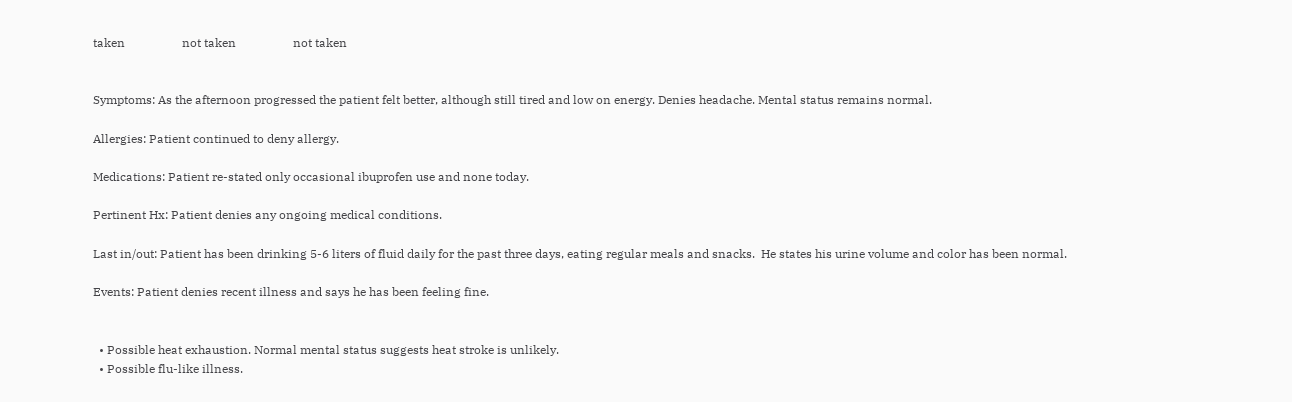taken                   not taken                   not taken


Symptoms: As the afternoon progressed the patient felt better, although still tired and low on energy. Denies headache. Mental status remains normal.

Allergies: Patient continued to deny allergy.

Medications: Patient re-stated only occasional ibuprofen use and none today.

Pertinent Hx: Patient denies any ongoing medical conditions.

Last in/out: Patient has been drinking 5-6 liters of fluid daily for the past three days, eating regular meals and snacks.  He states his urine volume and color has been normal.

Events: Patient denies recent illness and says he has been feeling fine.


  • Possible heat exhaustion. Normal mental status suggests heat stroke is unlikely.
  • Possible flu-like illness.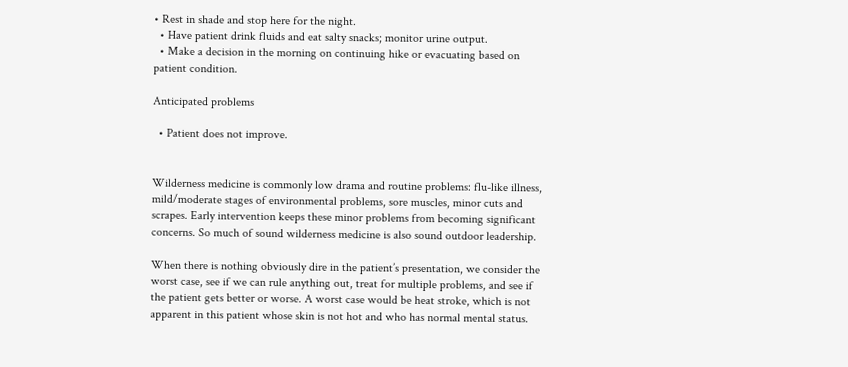• Rest in shade and stop here for the night.
  • Have patient drink fluids and eat salty snacks; monitor urine output.
  • Make a decision in the morning on continuing hike or evacuating based on patient condition.

Anticipated problems

  • Patient does not improve.


Wilderness medicine is commonly low drama and routine problems: flu-like illness, mild/moderate stages of environmental problems, sore muscles, minor cuts and scrapes. Early intervention keeps these minor problems from becoming significant concerns. So much of sound wilderness medicine is also sound outdoor leadership.

When there is nothing obviously dire in the patient’s presentation, we consider the worst case, see if we can rule anything out, treat for multiple problems, and see if the patient gets better or worse. A worst case would be heat stroke, which is not apparent in this patient whose skin is not hot and who has normal mental status.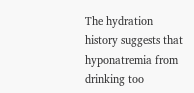The hydration history suggests that hyponatremia from drinking too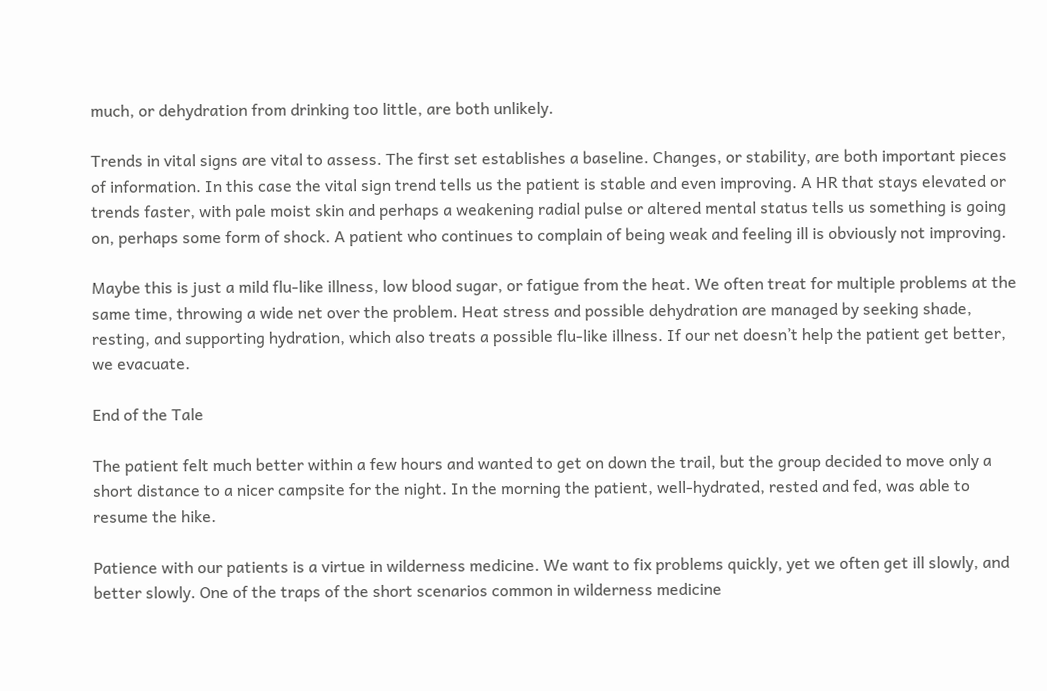much, or dehydration from drinking too little, are both unlikely.

Trends in vital signs are vital to assess. The first set establishes a baseline. Changes, or stability, are both important pieces of information. In this case the vital sign trend tells us the patient is stable and even improving. A HR that stays elevated or trends faster, with pale moist skin and perhaps a weakening radial pulse or altered mental status tells us something is going on, perhaps some form of shock. A patient who continues to complain of being weak and feeling ill is obviously not improving.

Maybe this is just a mild flu-like illness, low blood sugar, or fatigue from the heat. We often treat for multiple problems at the same time, throwing a wide net over the problem. Heat stress and possible dehydration are managed by seeking shade, resting, and supporting hydration, which also treats a possible flu-like illness. If our net doesn’t help the patient get better, we evacuate.

End of the Tale

The patient felt much better within a few hours and wanted to get on down the trail, but the group decided to move only a short distance to a nicer campsite for the night. In the morning the patient, well-hydrated, rested and fed, was able to resume the hike.

Patience with our patients is a virtue in wilderness medicine. We want to fix problems quickly, yet we often get ill slowly, and better slowly. One of the traps of the short scenarios common in wilderness medicine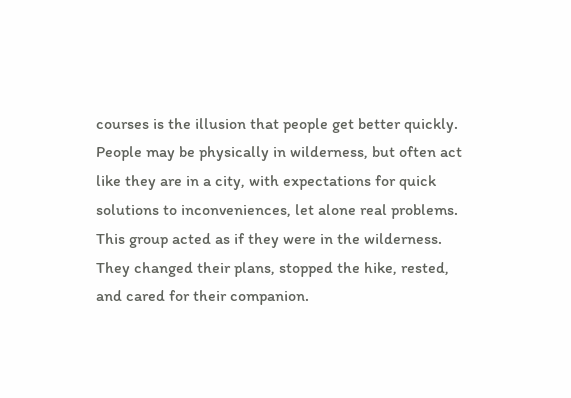courses is the illusion that people get better quickly. People may be physically in wilderness, but often act like they are in a city, with expectations for quick solutions to inconveniences, let alone real problems. This group acted as if they were in the wilderness. They changed their plans, stopped the hike, rested, and cared for their companion.